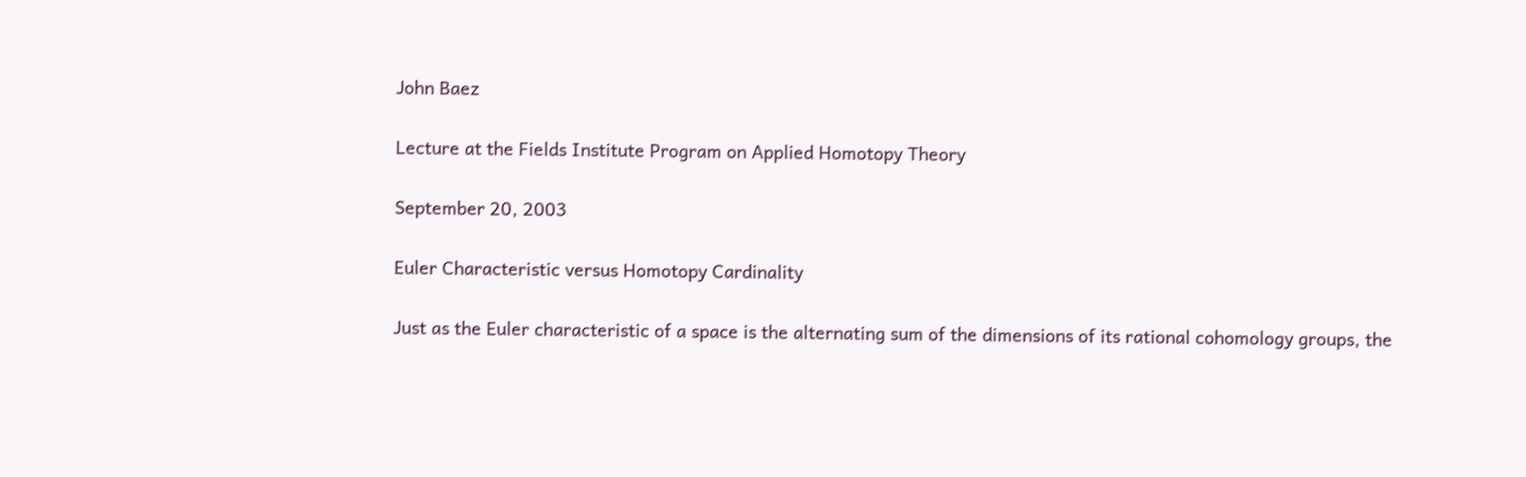John Baez

Lecture at the Fields Institute Program on Applied Homotopy Theory

September 20, 2003

Euler Characteristic versus Homotopy Cardinality

Just as the Euler characteristic of a space is the alternating sum of the dimensions of its rational cohomology groups, the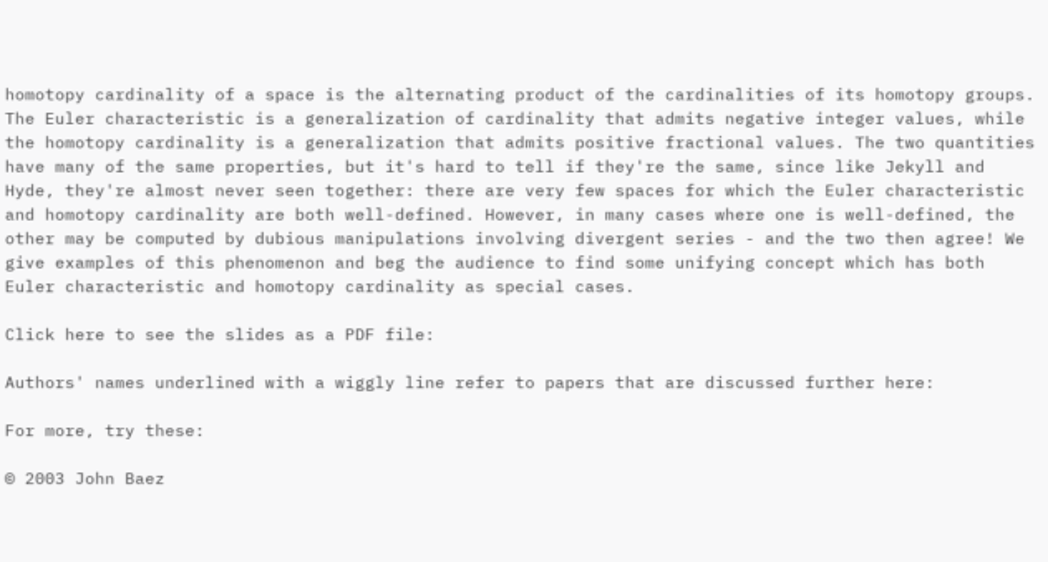homotopy cardinality of a space is the alternating product of the cardinalities of its homotopy groups. The Euler characteristic is a generalization of cardinality that admits negative integer values, while the homotopy cardinality is a generalization that admits positive fractional values. The two quantities have many of the same properties, but it's hard to tell if they're the same, since like Jekyll and Hyde, they're almost never seen together: there are very few spaces for which the Euler characteristic and homotopy cardinality are both well-defined. However, in many cases where one is well-defined, the other may be computed by dubious manipulations involving divergent series - and the two then agree! We give examples of this phenomenon and beg the audience to find some unifying concept which has both Euler characteristic and homotopy cardinality as special cases.

Click here to see the slides as a PDF file:

Authors' names underlined with a wiggly line refer to papers that are discussed further here:

For more, try these:

© 2003 John Baez